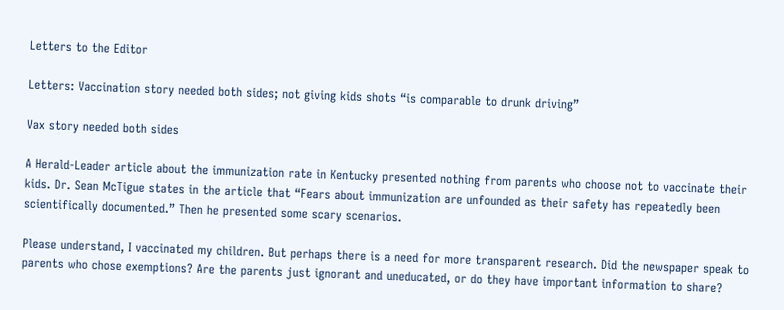Letters to the Editor

Letters: Vaccination story needed both sides; not giving kids shots “is comparable to drunk driving”

Vax story needed both sides

A Herald-Leader article about the immunization rate in Kentucky presented nothing from parents who choose not to vaccinate their kids. Dr. Sean McTigue states in the article that “Fears about immunization are unfounded as their safety has repeatedly been scientifically documented.” Then he presented some scary scenarios.

Please understand, I vaccinated my children. But perhaps there is a need for more transparent research. Did the newspaper speak to parents who chose exemptions? Are the parents just ignorant and uneducated, or do they have important information to share?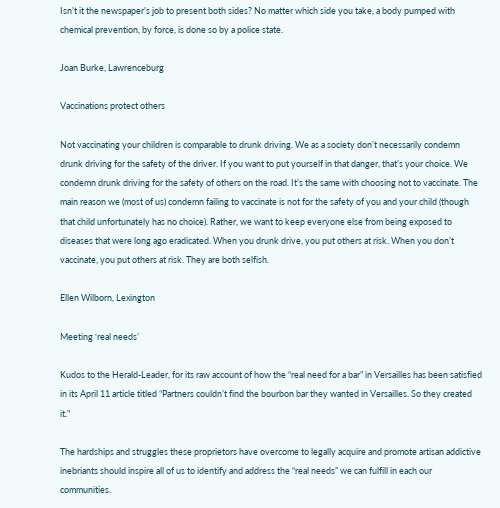Isn’t it the newspaper’s job to present both sides? No matter which side you take, a body pumped with chemical prevention, by force, is done so by a police state.

Joan Burke, Lawrenceburg

Vaccinations protect others

Not vaccinating your children is comparable to drunk driving. We as a society don’t necessarily condemn drunk driving for the safety of the driver. If you want to put yourself in that danger, that’s your choice. We condemn drunk driving for the safety of others on the road. It’s the same with choosing not to vaccinate. The main reason we (most of us) condemn failing to vaccinate is not for the safety of you and your child (though that child unfortunately has no choice). Rather, we want to keep everyone else from being exposed to diseases that were long ago eradicated. When you drunk drive, you put others at risk. When you don’t vaccinate, you put others at risk. They are both selfish.

Ellen Wilborn, Lexington

Meeting ‘real needs’

Kudos to the Herald-Leader, for its raw account of how the “real need for a bar” in Versailles has been satisfied in its April 11 article titled “Partners couldn’t find the bourbon bar they wanted in Versailles. So they created it.”

The hardships and struggles these proprietors have overcome to legally acquire and promote artisan addictive inebriants should inspire all of us to identify and address the “real needs” we can fulfill in each our communities.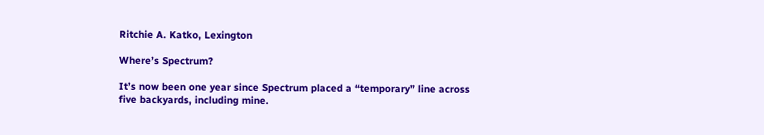Ritchie A. Katko, Lexington

Where’s Spectrum?

It’s now been one year since Spectrum placed a “temporary” line across five backyards, including mine.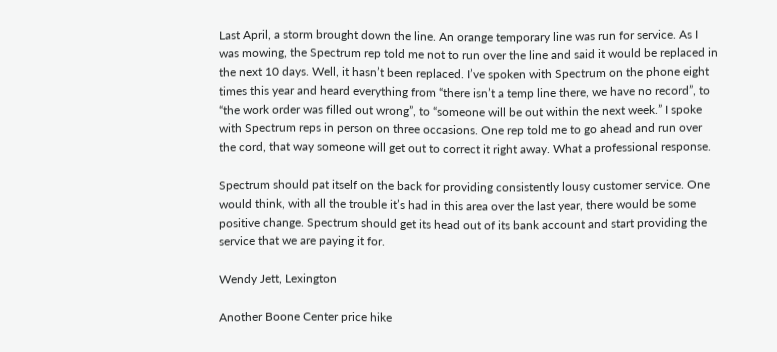Last April, a storm brought down the line. An orange temporary line was run for service. As I was mowing, the Spectrum rep told me not to run over the line and said it would be replaced in the next 10 days. Well, it hasn’t been replaced. I’ve spoken with Spectrum on the phone eight times this year and heard everything from “there isn’t a temp line there, we have no record”, to “the work order was filled out wrong”, to “someone will be out within the next week.” I spoke with Spectrum reps in person on three occasions. One rep told me to go ahead and run over the cord, that way someone will get out to correct it right away. What a professional response.

Spectrum should pat itself on the back for providing consistently lousy customer service. One would think, with all the trouble it’s had in this area over the last year, there would be some positive change. Spectrum should get its head out of its bank account and start providing the service that we are paying it for.

Wendy Jett, Lexington

Another Boone Center price hike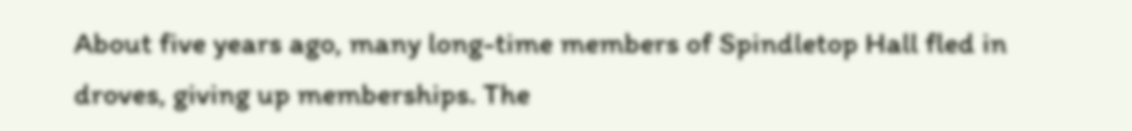About five years ago, many long-time members of Spindletop Hall fled in droves, giving up memberships. The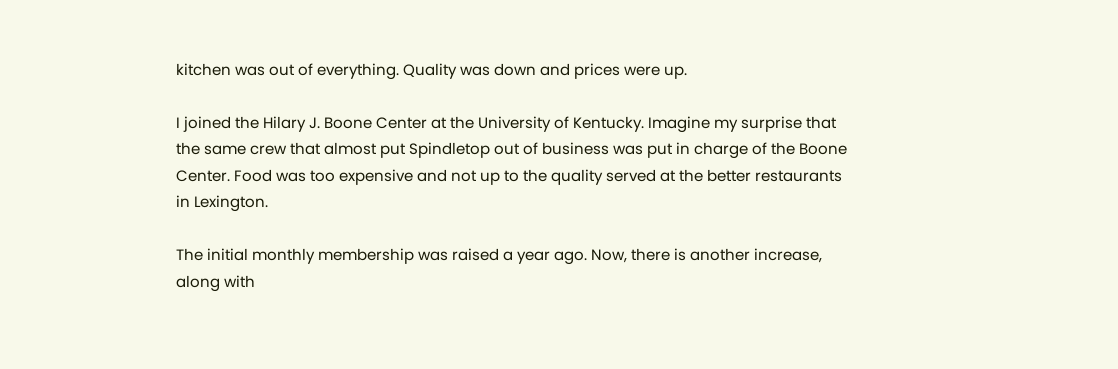kitchen was out of everything. Quality was down and prices were up.

I joined the Hilary J. Boone Center at the University of Kentucky. Imagine my surprise that the same crew that almost put Spindletop out of business was put in charge of the Boone Center. Food was too expensive and not up to the quality served at the better restaurants in Lexington.

The initial monthly membership was raised a year ago. Now, there is another increase, along with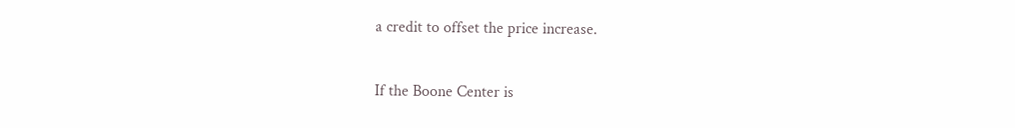a credit to offset the price increase.

If the Boone Center is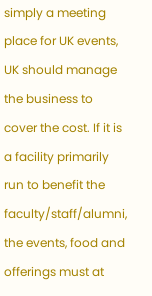simply a meeting place for UK events, UK should manage the business to cover the cost. If it is a facility primarily run to benefit the faculty/staff/alumni, the events, food and offerings must at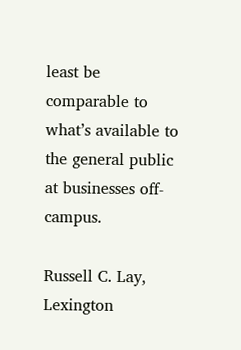least be comparable to what’s available to the general public at businesses off-campus.

Russell C. Lay, Lexington